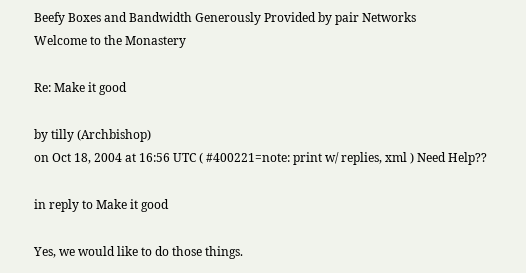Beefy Boxes and Bandwidth Generously Provided by pair Networks
Welcome to the Monastery

Re: Make it good

by tilly (Archbishop)
on Oct 18, 2004 at 16:56 UTC ( #400221=note: print w/ replies, xml ) Need Help??

in reply to Make it good

Yes, we would like to do those things.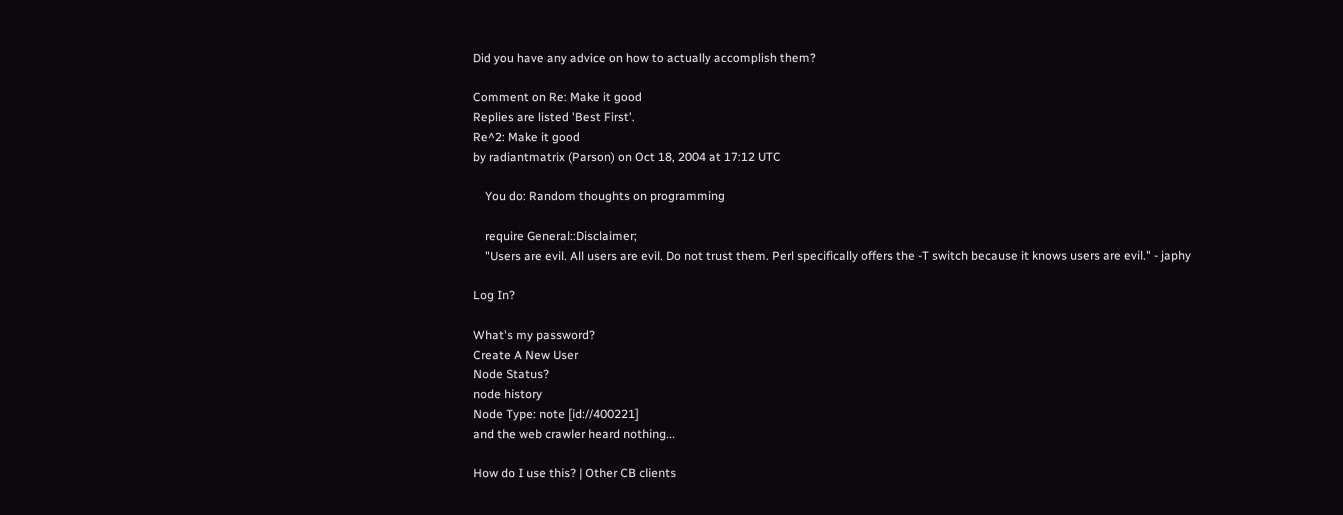Did you have any advice on how to actually accomplish them?

Comment on Re: Make it good
Replies are listed 'Best First'.
Re^2: Make it good
by radiantmatrix (Parson) on Oct 18, 2004 at 17:12 UTC

    You do: Random thoughts on programming

    require General::Disclaimer;
    "Users are evil. All users are evil. Do not trust them. Perl specifically offers the -T switch because it knows users are evil." - japhy

Log In?

What's my password?
Create A New User
Node Status?
node history
Node Type: note [id://400221]
and the web crawler heard nothing...

How do I use this? | Other CB clients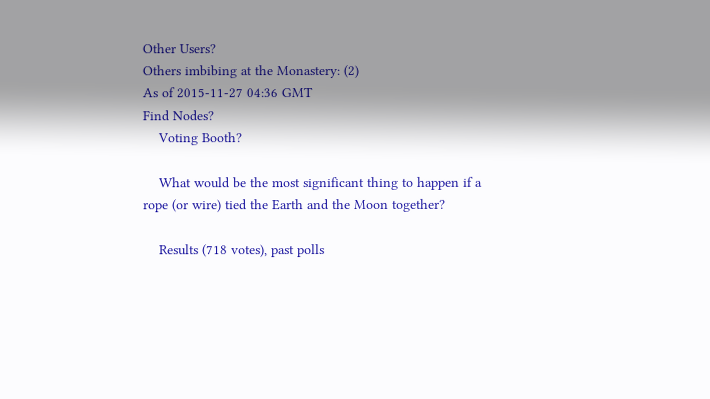Other Users?
Others imbibing at the Monastery: (2)
As of 2015-11-27 04:36 GMT
Find Nodes?
    Voting Booth?

    What would be the most significant thing to happen if a rope (or wire) tied the Earth and the Moon together?

    Results (718 votes), past polls